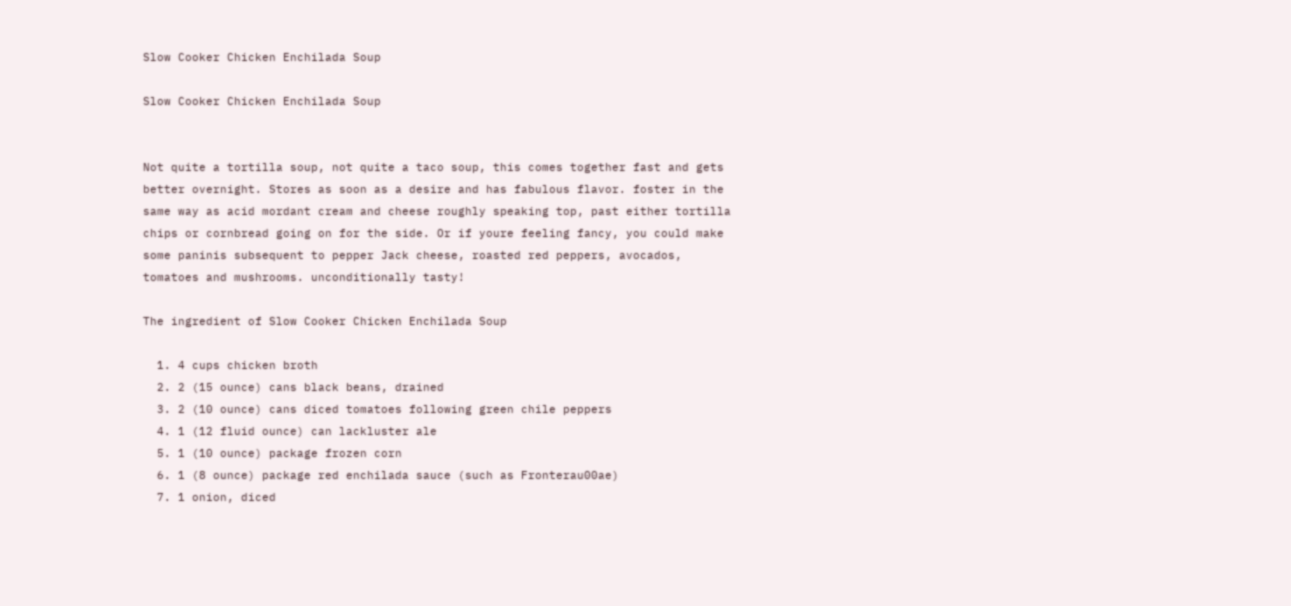Slow Cooker Chicken Enchilada Soup

Slow Cooker Chicken Enchilada Soup


Not quite a tortilla soup, not quite a taco soup, this comes together fast and gets better overnight. Stores as soon as a desire and has fabulous flavor. foster in the same way as acid mordant cream and cheese roughly speaking top, past either tortilla chips or cornbread going on for the side. Or if youre feeling fancy, you could make some paninis subsequent to pepper Jack cheese, roasted red peppers, avocados, tomatoes and mushrooms. unconditionally tasty!

The ingredient of Slow Cooker Chicken Enchilada Soup

  1. 4 cups chicken broth
  2. 2 (15 ounce) cans black beans, drained
  3. 2 (10 ounce) cans diced tomatoes following green chile peppers
  4. 1 (12 fluid ounce) can lackluster ale
  5. 1 (10 ounce) package frozen corn
  6. 1 (8 ounce) package red enchilada sauce (such as Fronterau00ae)
  7. 1 onion, diced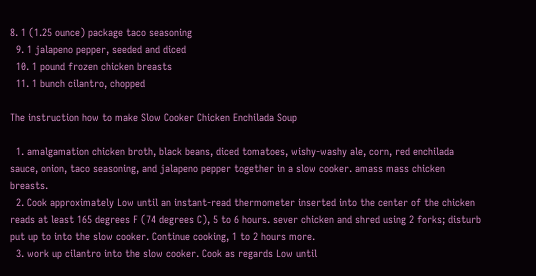8. 1 (1.25 ounce) package taco seasoning
  9. 1 jalapeno pepper, seeded and diced
  10. 1 pound frozen chicken breasts
  11. 1 bunch cilantro, chopped

The instruction how to make Slow Cooker Chicken Enchilada Soup

  1. amalgamation chicken broth, black beans, diced tomatoes, wishy-washy ale, corn, red enchilada sauce, onion, taco seasoning, and jalapeno pepper together in a slow cooker. amass mass chicken breasts.
  2. Cook approximately Low until an instant-read thermometer inserted into the center of the chicken reads at least 165 degrees F (74 degrees C), 5 to 6 hours. sever chicken and shred using 2 forks; disturb put up to into the slow cooker. Continue cooking, 1 to 2 hours more.
  3. work up cilantro into the slow cooker. Cook as regards Low until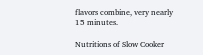flavors combine, very nearly 15 minutes.

Nutritions of Slow Cooker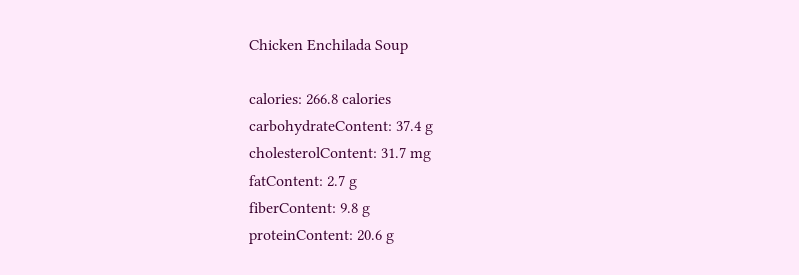Chicken Enchilada Soup

calories: 266.8 calories
carbohydrateContent: 37.4 g
cholesterolContent: 31.7 mg
fatContent: 2.7 g
fiberContent: 9.8 g
proteinContent: 20.6 g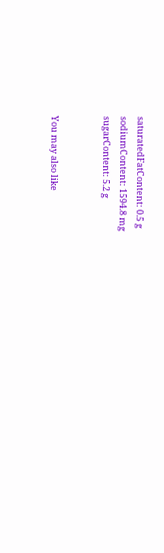saturatedFatContent: 0.5 g
sodiumContent: 1594.8 mg
sugarContent: 5.2 g


You may also like